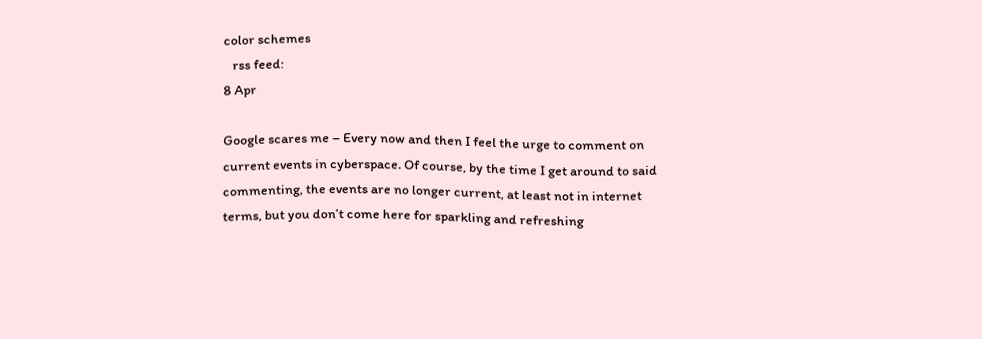color schemes
   rss feed:
8 Apr

Google scares me – Every now and then I feel the urge to comment on current events in cyberspace. Of course, by the time I get around to said commenting, the events are no longer current, at least not in internet terms, but you don’t come here for sparkling and refreshing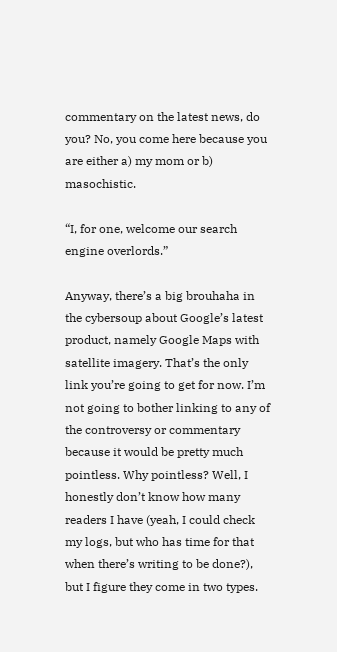commentary on the latest news, do you? No, you come here because you are either a) my mom or b) masochistic.

“I, for one, welcome our search engine overlords.”

Anyway, there’s a big brouhaha in the cybersoup about Google’s latest product, namely Google Maps with satellite imagery. That’s the only link you’re going to get for now. I’m not going to bother linking to any of the controversy or commentary because it would be pretty much pointless. Why pointless? Well, I honestly don’t know how many readers I have (yeah, I could check my logs, but who has time for that when there’s writing to be done?), but I figure they come in two types.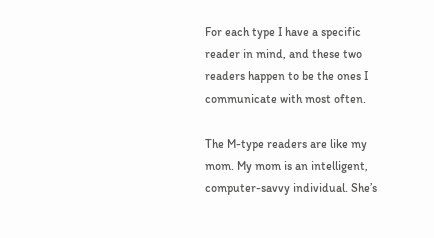For each type I have a specific reader in mind, and these two readers happen to be the ones I communicate with most often.

The M-type readers are like my mom. My mom is an intelligent, computer-savvy individual. She’s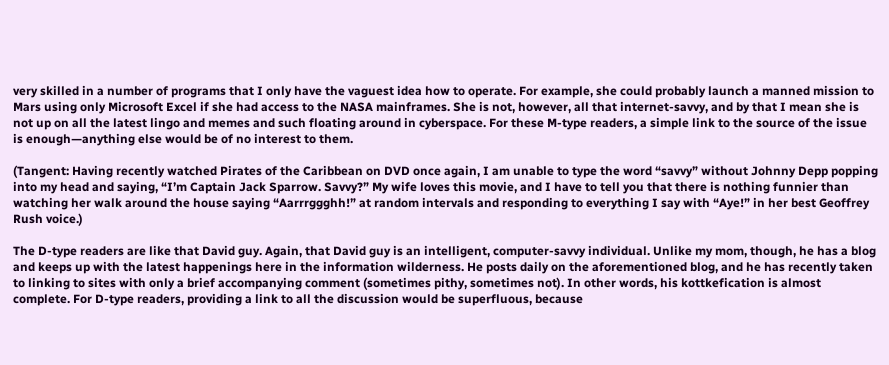very skilled in a number of programs that I only have the vaguest idea how to operate. For example, she could probably launch a manned mission to Mars using only Microsoft Excel if she had access to the NASA mainframes. She is not, however, all that internet-savvy, and by that I mean she is not up on all the latest lingo and memes and such floating around in cyberspace. For these M-type readers, a simple link to the source of the issue is enough—anything else would be of no interest to them.

(Tangent: Having recently watched Pirates of the Caribbean on DVD once again, I am unable to type the word “savvy” without Johnny Depp popping into my head and saying, “I’m Captain Jack Sparrow. Savvy?” My wife loves this movie, and I have to tell you that there is nothing funnier than watching her walk around the house saying “Aarrrggghh!” at random intervals and responding to everything I say with “Aye!” in her best Geoffrey Rush voice.)

The D-type readers are like that David guy. Again, that David guy is an intelligent, computer-savvy individual. Unlike my mom, though, he has a blog and keeps up with the latest happenings here in the information wilderness. He posts daily on the aforementioned blog, and he has recently taken to linking to sites with only a brief accompanying comment (sometimes pithy, sometimes not). In other words, his kottkefication is almost complete. For D-type readers, providing a link to all the discussion would be superfluous, because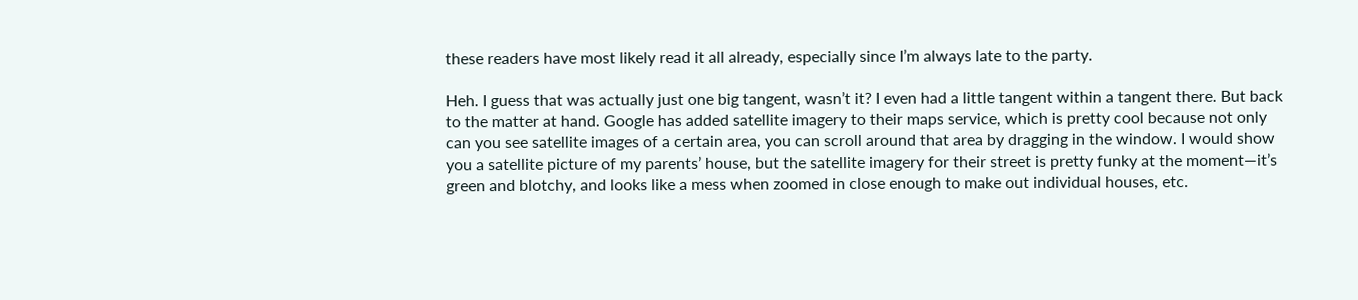these readers have most likely read it all already, especially since I’m always late to the party.

Heh. I guess that was actually just one big tangent, wasn’t it? I even had a little tangent within a tangent there. But back to the matter at hand. Google has added satellite imagery to their maps service, which is pretty cool because not only can you see satellite images of a certain area, you can scroll around that area by dragging in the window. I would show you a satellite picture of my parents’ house, but the satellite imagery for their street is pretty funky at the moment—it’s green and blotchy, and looks like a mess when zoomed in close enough to make out individual houses, etc.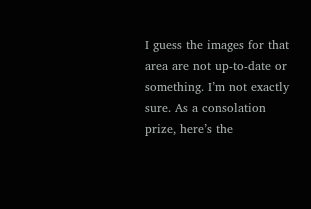I guess the images for that area are not up-to-date or something. I’m not exactly sure. As a consolation prize, here’s the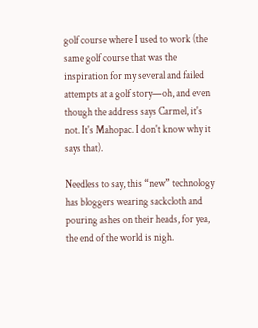golf course where I used to work (the same golf course that was the inspiration for my several and failed attempts at a golf story—oh, and even though the address says Carmel, it's not. It's Mahopac. I don't know why it says that).

Needless to say, this “new” technology has bloggers wearing sackcloth and pouring ashes on their heads, for yea, the end of the world is nigh.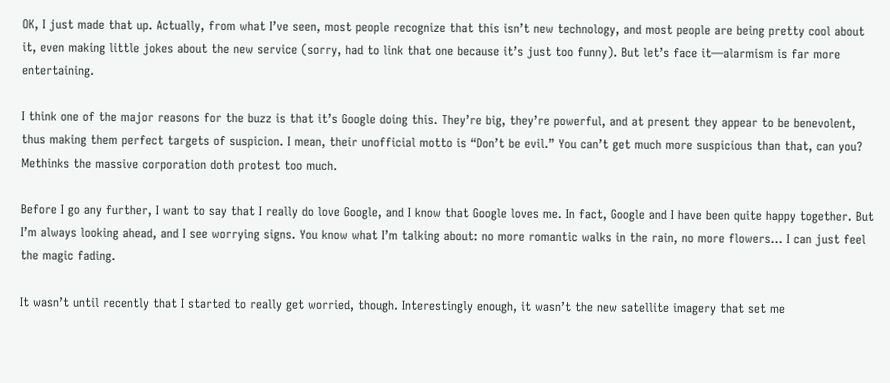OK, I just made that up. Actually, from what I’ve seen, most people recognize that this isn’t new technology, and most people are being pretty cool about it, even making little jokes about the new service (sorry, had to link that one because it’s just too funny). But let’s face it—alarmism is far more entertaining.

I think one of the major reasons for the buzz is that it’s Google doing this. They’re big, they’re powerful, and at present they appear to be benevolent, thus making them perfect targets of suspicion. I mean, their unofficial motto is “Don’t be evil.” You can’t get much more suspicious than that, can you? Methinks the massive corporation doth protest too much.

Before I go any further, I want to say that I really do love Google, and I know that Google loves me. In fact, Google and I have been quite happy together. But I’m always looking ahead, and I see worrying signs. You know what I’m talking about: no more romantic walks in the rain, no more flowers... I can just feel the magic fading.

It wasn’t until recently that I started to really get worried, though. Interestingly enough, it wasn’t the new satellite imagery that set me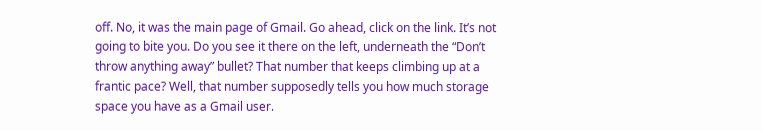off. No, it was the main page of Gmail. Go ahead, click on the link. It’s not going to bite you. Do you see it there on the left, underneath the “Don’t throw anything away” bullet? That number that keeps climbing up at a frantic pace? Well, that number supposedly tells you how much storage space you have as a Gmail user.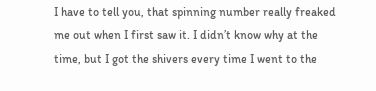I have to tell you, that spinning number really freaked me out when I first saw it. I didn’t know why at the time, but I got the shivers every time I went to the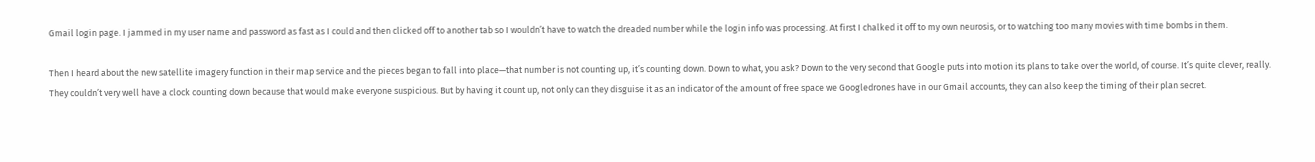Gmail login page. I jammed in my user name and password as fast as I could and then clicked off to another tab so I wouldn’t have to watch the dreaded number while the login info was processing. At first I chalked it off to my own neurosis, or to watching too many movies with time bombs in them.

Then I heard about the new satellite imagery function in their map service and the pieces began to fall into place—that number is not counting up, it’s counting down. Down to what, you ask? Down to the very second that Google puts into motion its plans to take over the world, of course. It’s quite clever, really. They couldn’t very well have a clock counting down because that would make everyone suspicious. But by having it count up, not only can they disguise it as an indicator of the amount of free space we Googledrones have in our Gmail accounts, they can also keep the timing of their plan secret.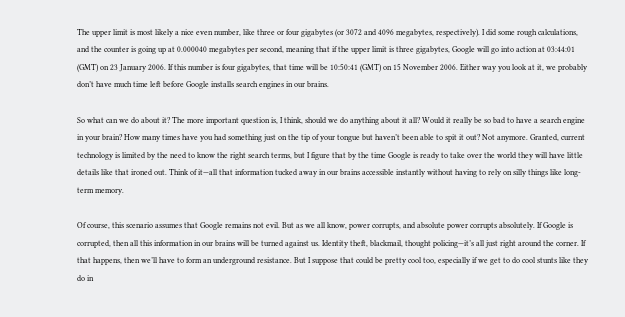The upper limit is most likely a nice even number, like three or four gigabytes (or 3072 and 4096 megabytes, respectively). I did some rough calculations, and the counter is going up at 0.000040 megabytes per second, meaning that if the upper limit is three gigabytes, Google will go into action at 03:44:01 (GMT) on 23 January 2006. If this number is four gigabytes, that time will be 10:50:41 (GMT) on 15 November 2006. Either way you look at it, we probably don’t have much time left before Google installs search engines in our brains.

So what can we do about it? The more important question is, I think, should we do anything about it all? Would it really be so bad to have a search engine in your brain? How many times have you had something just on the tip of your tongue but haven’t been able to spit it out? Not anymore. Granted, current technology is limited by the need to know the right search terms, but I figure that by the time Google is ready to take over the world they will have little details like that ironed out. Think of it—all that information tucked away in our brains accessible instantly without having to rely on silly things like long-term memory.

Of course, this scenario assumes that Google remains not evil. But as we all know, power corrupts, and absolute power corrupts absolutely. If Google is corrupted, then all this information in our brains will be turned against us. Identity theft, blackmail, thought policing—it’s all just right around the corner. If that happens, then we’ll have to form an underground resistance. But I suppose that could be pretty cool too, especially if we get to do cool stunts like they do in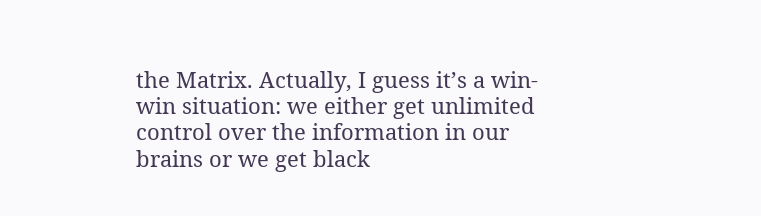the Matrix. Actually, I guess it’s a win-win situation: we either get unlimited control over the information in our brains or we get black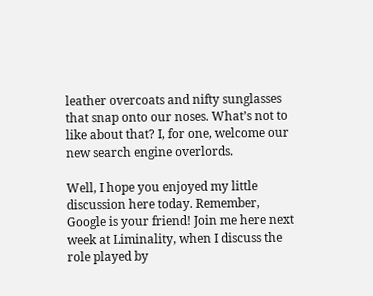leather overcoats and nifty sunglasses that snap onto our noses. What’s not to like about that? I, for one, welcome our new search engine overlords.

Well, I hope you enjoyed my little discussion here today. Remember, Google is your friend! Join me here next week at Liminality, when I discuss the role played by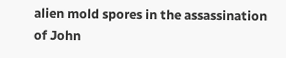alien mold spores in the assassination of John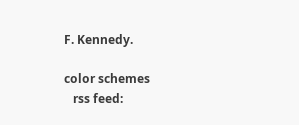F. Kennedy.

color schemes
   rss feed: